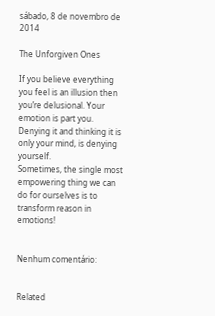sábado, 8 de novembro de 2014

The Unforgiven Ones

If you believe everything you feel is an illusion then you’re delusional. Your emotion is part you. Denying it and thinking it is only your mind, is denying yourself.
Sometimes, the single most empowering thing we can do for ourselves is to transform reason in emotions!


Nenhum comentário:


Related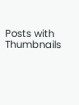Posts with Thumbnails